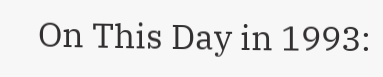On This Day in 1993: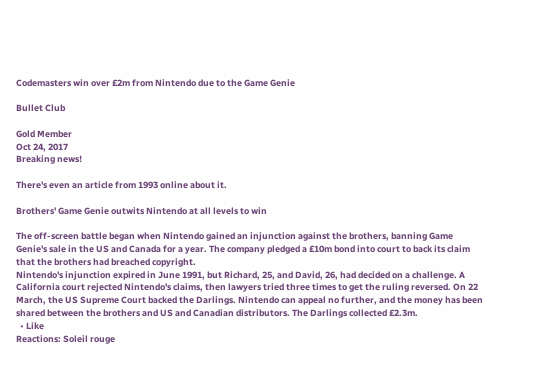Codemasters win over £2m from Nintendo due to the Game Genie

Bullet Club

Gold Member
Oct 24, 2017
Breaking news!

There's even an article from 1993 online about it.

Brothers' Game Genie outwits Nintendo at all levels to win

The off-screen battle began when Nintendo gained an injunction against the brothers, banning Game Genie's sale in the US and Canada for a year. The company pledged a £10m bond into court to back its claim that the brothers had breached copyright.
Nintendo's injunction expired in June 1991, but Richard, 25, and David, 26, had decided on a challenge. A California court rejected Nintendo's claims, then lawyers tried three times to get the ruling reversed. On 22 March, the US Supreme Court backed the Darlings. Nintendo can appeal no further, and the money has been shared between the brothers and US and Canadian distributors. The Darlings collected £2.3m.
  • Like
Reactions: Soleil rouge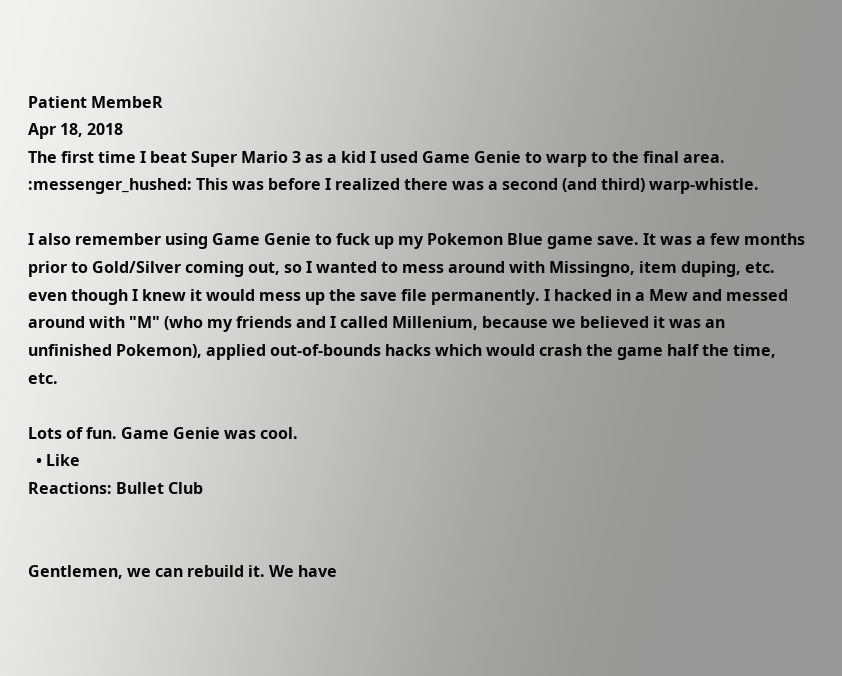Patient MembeR
Apr 18, 2018
The first time I beat Super Mario 3 as a kid I used Game Genie to warp to the final area. :messenger_hushed: This was before I realized there was a second (and third) warp-whistle.

I also remember using Game Genie to fuck up my Pokemon Blue game save. It was a few months prior to Gold/Silver coming out, so I wanted to mess around with Missingno, item duping, etc. even though I knew it would mess up the save file permanently. I hacked in a Mew and messed around with "M" (who my friends and I called Millenium, because we believed it was an unfinished Pokemon), applied out-of-bounds hacks which would crash the game half the time, etc.

Lots of fun. Game Genie was cool.
  • Like
Reactions: Bullet Club


Gentlemen, we can rebuild it. We have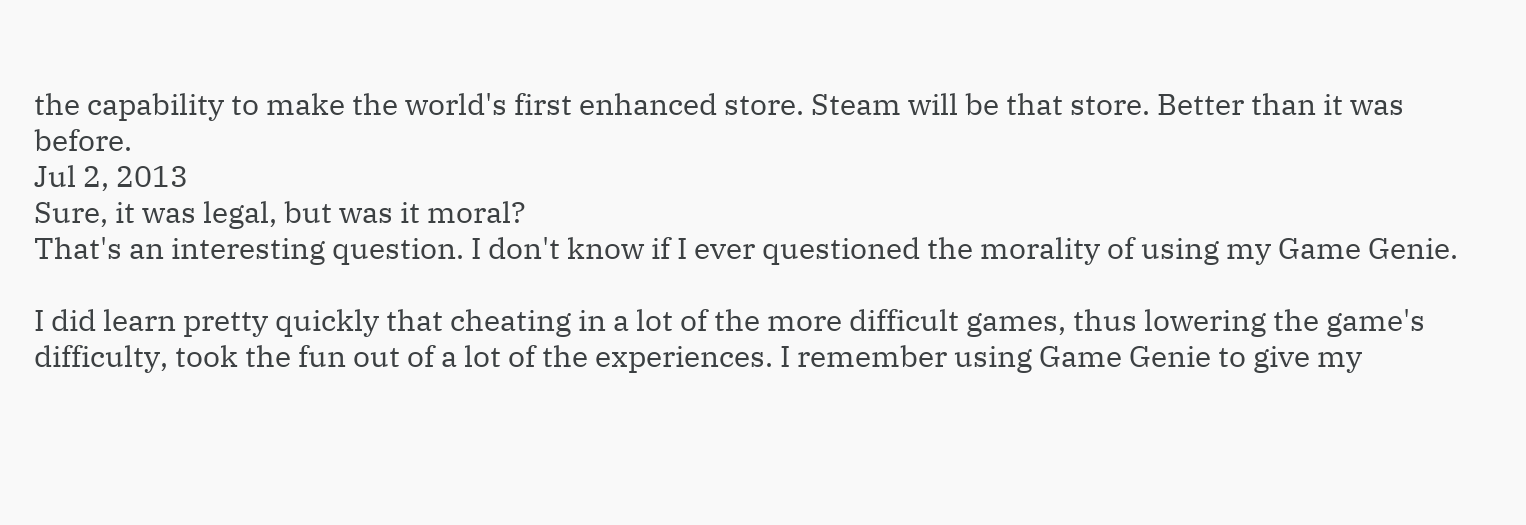the capability to make the world's first enhanced store. Steam will be that store. Better than it was before.
Jul 2, 2013
Sure, it was legal, but was it moral?
That's an interesting question. I don't know if I ever questioned the morality of using my Game Genie.

I did learn pretty quickly that cheating in a lot of the more difficult games, thus lowering the game's difficulty, took the fun out of a lot of the experiences. I remember using Game Genie to give my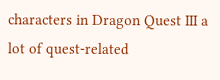characters in Dragon Quest III a lot of quest-related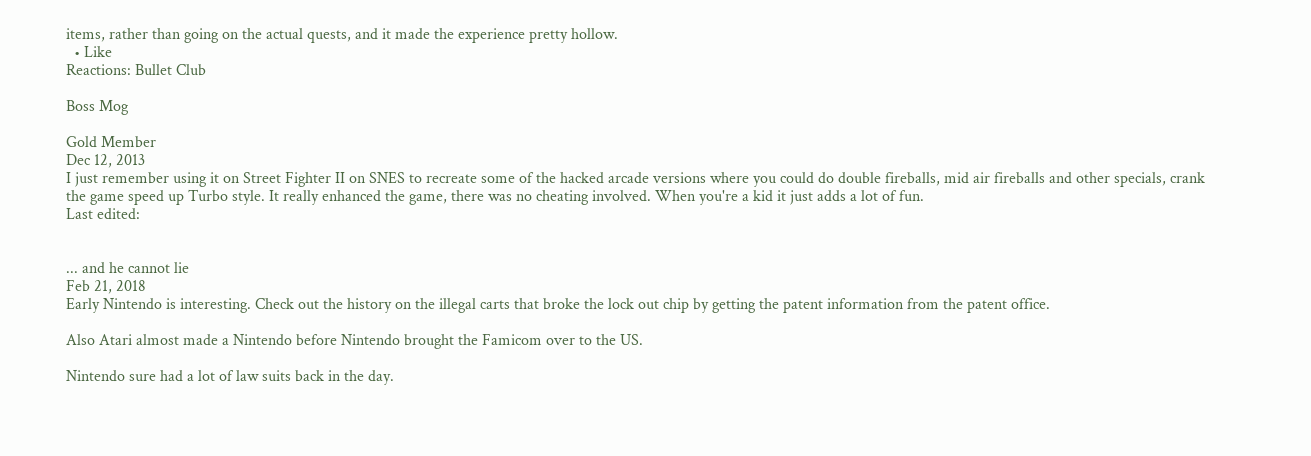items, rather than going on the actual quests, and it made the experience pretty hollow.
  • Like
Reactions: Bullet Club

Boss Mog

Gold Member
Dec 12, 2013
I just remember using it on Street Fighter II on SNES to recreate some of the hacked arcade versions where you could do double fireballs, mid air fireballs and other specials, crank the game speed up Turbo style. It really enhanced the game, there was no cheating involved. When you're a kid it just adds a lot of fun.
Last edited:


... and he cannot lie
Feb 21, 2018
Early Nintendo is interesting. Check out the history on the illegal carts that broke the lock out chip by getting the patent information from the patent office.

Also Atari almost made a Nintendo before Nintendo brought the Famicom over to the US.

Nintendo sure had a lot of law suits back in the day.